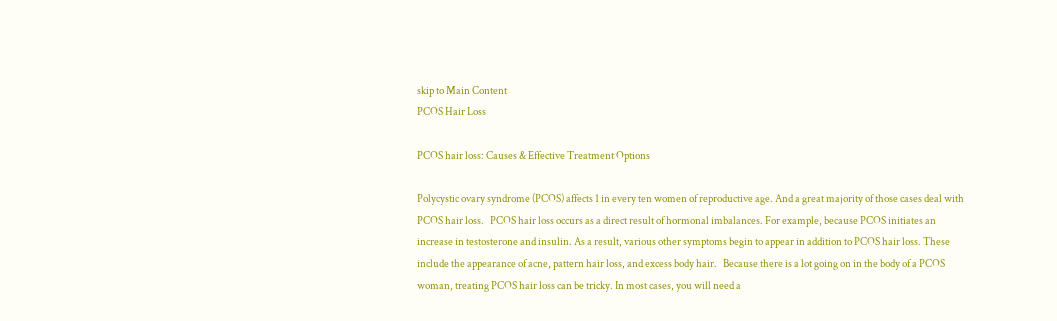skip to Main Content
PCOS Hair Loss

PCOS hair loss: Causes & Effective Treatment Options

Polycystic ovary syndrome (PCOS) affects 1 in every ten women of reproductive age. And a great majority of those cases deal with PCOS hair loss.   PCOS hair loss occurs as a direct result of hormonal imbalances. For example, because PCOS initiates an increase in testosterone and insulin. As a result, various other symptoms begin to appear in addition to PCOS hair loss. These include the appearance of acne, pattern hair loss, and excess body hair.   Because there is a lot going on in the body of a PCOS woman, treating PCOS hair loss can be tricky. In most cases, you will need a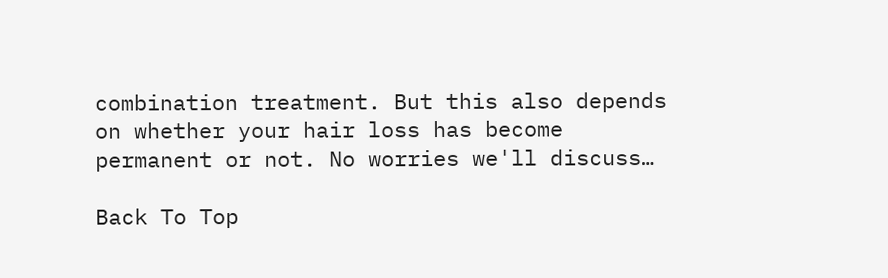combination treatment. But this also depends on whether your hair loss has become permanent or not. No worries we'll discuss…

Back To Top